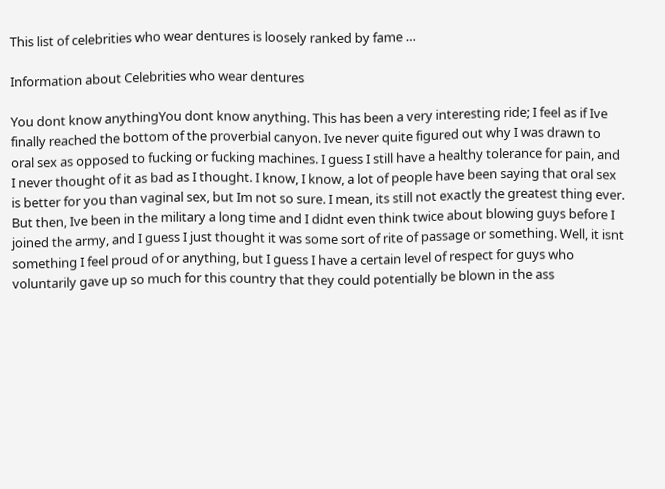This list of celebrities who wear dentures is loosely ranked by fame …

Information about Celebrities who wear dentures

You dont know anythingYou dont know anything. This has been a very interesting ride; I feel as if Ive finally reached the bottom of the proverbial canyon. Ive never quite figured out why I was drawn to oral sex as opposed to fucking or fucking machines. I guess I still have a healthy tolerance for pain, and I never thought of it as bad as I thought. I know, I know, a lot of people have been saying that oral sex is better for you than vaginal sex, but Im not so sure. I mean, its still not exactly the greatest thing ever. But then, Ive been in the military a long time and I didnt even think twice about blowing guys before I joined the army, and I guess I just thought it was some sort of rite of passage or something. Well, it isnt something I feel proud of or anything, but I guess I have a certain level of respect for guys who voluntarily gave up so much for this country that they could potentially be blown in the ass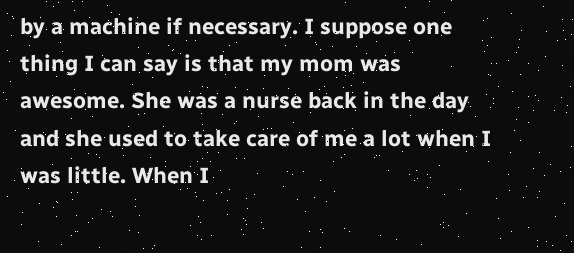by a machine if necessary. I suppose one thing I can say is that my mom was awesome. She was a nurse back in the day and she used to take care of me a lot when I was little. When I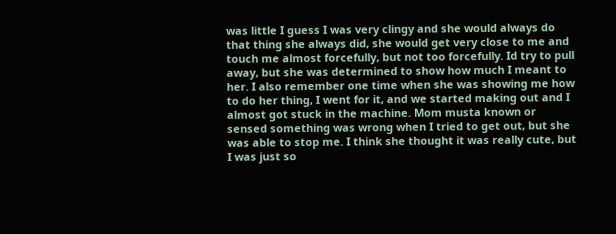was little I guess I was very clingy and she would always do that thing she always did, she would get very close to me and touch me almost forcefully, but not too forcefully. Id try to pull away, but she was determined to show how much I meant to her. I also remember one time when she was showing me how to do her thing, I went for it, and we started making out and I almost got stuck in the machine. Mom musta known or sensed something was wrong when I tried to get out, but she was able to stop me. I think she thought it was really cute, but I was just so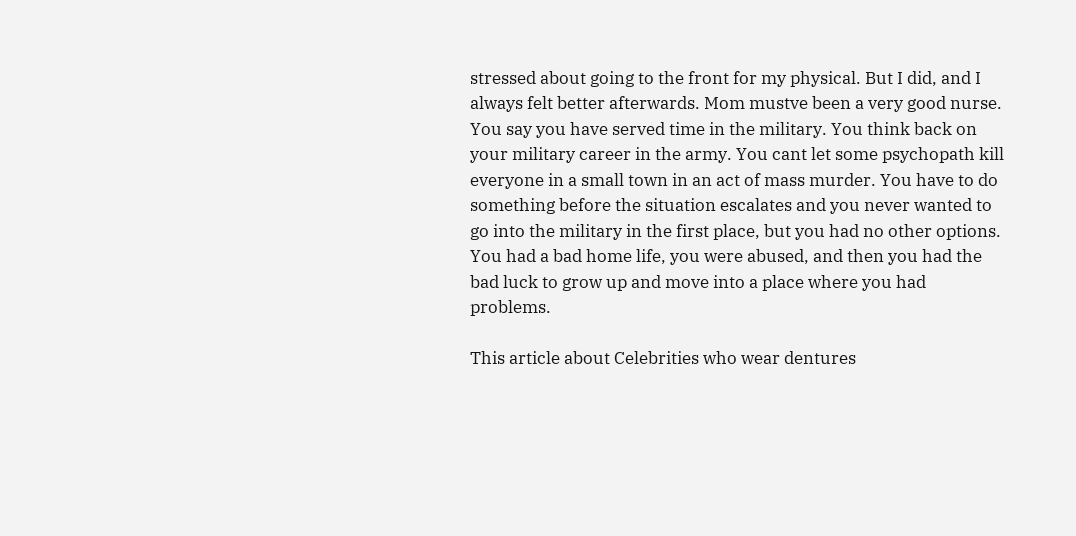stressed about going to the front for my physical. But I did, and I always felt better afterwards. Mom mustve been a very good nurse. You say you have served time in the military. You think back on your military career in the army. You cant let some psychopath kill everyone in a small town in an act of mass murder. You have to do something before the situation escalates and you never wanted to go into the military in the first place, but you had no other options. You had a bad home life, you were abused, and then you had the bad luck to grow up and move into a place where you had problems.

This article about Celebrities who wear dentures